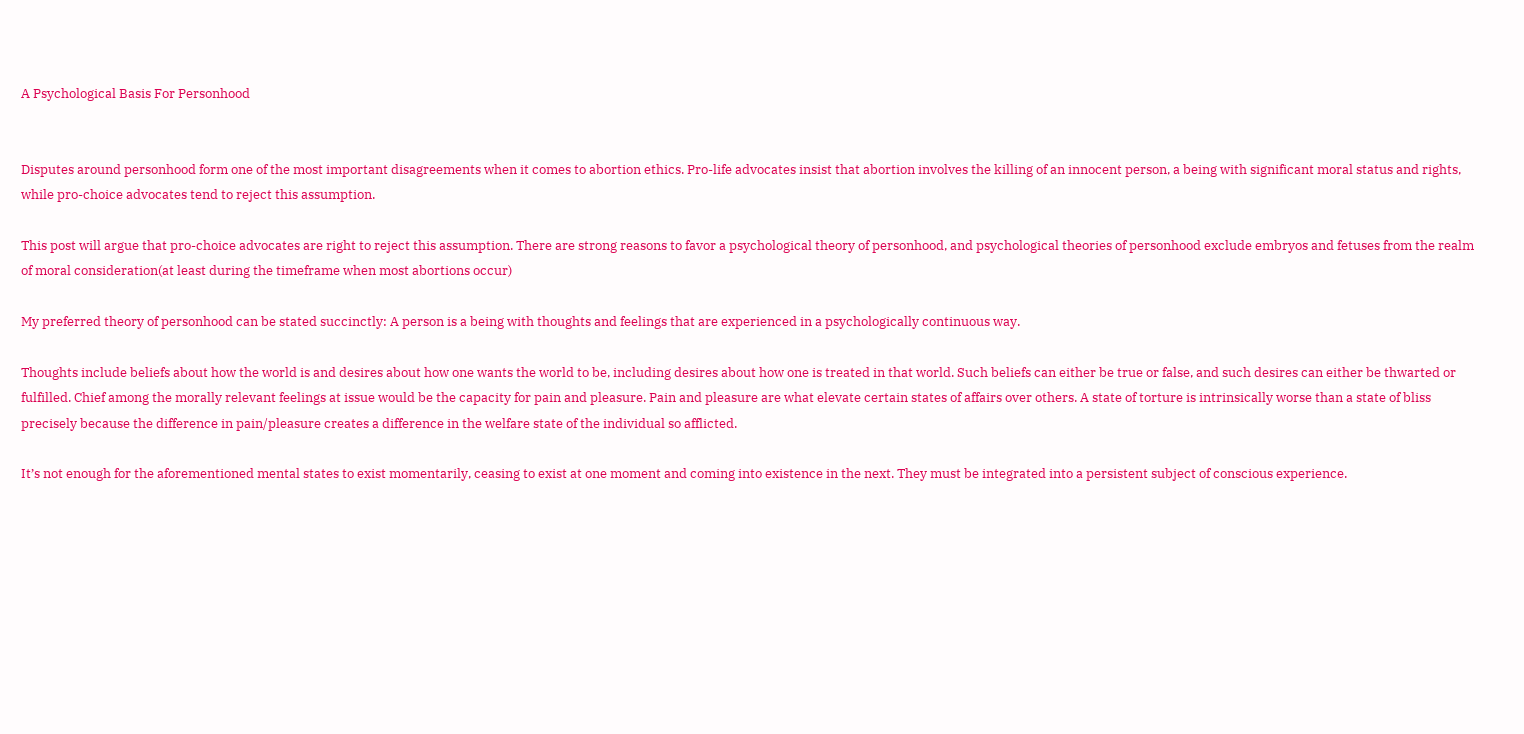A Psychological Basis For Personhood


Disputes around personhood form one of the most important disagreements when it comes to abortion ethics. Pro-life advocates insist that abortion involves the killing of an innocent person, a being with significant moral status and rights, while pro-choice advocates tend to reject this assumption.

This post will argue that pro-choice advocates are right to reject this assumption. There are strong reasons to favor a psychological theory of personhood, and psychological theories of personhood exclude embryos and fetuses from the realm of moral consideration(at least during the timeframe when most abortions occur)

My preferred theory of personhood can be stated succinctly: A person is a being with thoughts and feelings that are experienced in a psychologically continuous way.

Thoughts include beliefs about how the world is and desires about how one wants the world to be, including desires about how one is treated in that world. Such beliefs can either be true or false, and such desires can either be thwarted or fulfilled. Chief among the morally relevant feelings at issue would be the capacity for pain and pleasure. Pain and pleasure are what elevate certain states of affairs over others. A state of torture is intrinsically worse than a state of bliss precisely because the difference in pain/pleasure creates a difference in the welfare state of the individual so afflicted.

It’s not enough for the aforementioned mental states to exist momentarily, ceasing to exist at one moment and coming into existence in the next. They must be integrated into a persistent subject of conscious experience.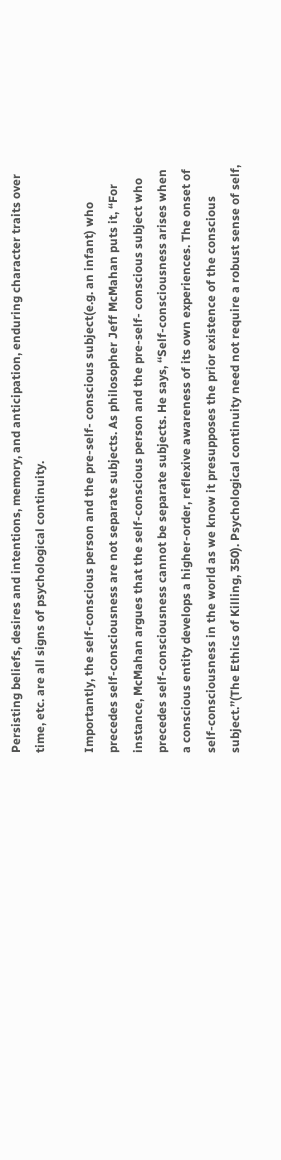Persisting beliefs, desires and intentions, memory, and anticipation, enduring character traits over time, etc. are all signs of psychological continuity.

Importantly, the self-conscious person and the pre-self- conscious subject(e.g. an infant) who precedes self-consciousness are not separate subjects. As philosopher Jeff McMahan puts it, “For instance, McMahan argues that the self-conscious person and the pre-self- conscious subject who precedes self-consciousness cannot be separate subjects. He says, ‘‘Self-consciousness arises when a conscious entity develops a higher-order, reflexive awareness of its own experiences. The onset of self-consciousness in the world as we know it presupposes the prior existence of the conscious subject.’’(The Ethics of Killing, 350). Psychological continuity need not require a robust sense of self,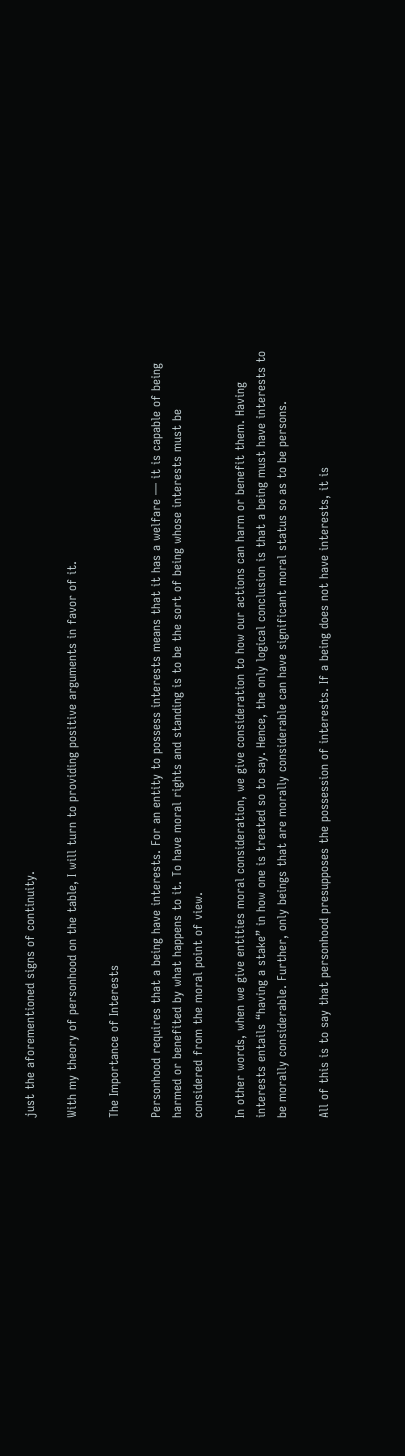just the aforementioned signs of continuity.

With my theory of personhood on the table, I will turn to providing positive arguments in favor of it.

The Importance of Interests

Personhood requires that a being have interests. For an entity to possess interests means that it has a welfare — it is capable of being harmed or benefited by what happens to it. To have moral rights and standing is to be the sort of being whose interests must be considered from the moral point of view.

In other words, when we give entities moral consideration, we give consideration to how our actions can harm or benefit them. Having interests entails “having a stake” in how one is treated so to say. Hence, the only logical conclusion is that a being must have interests to be morally considerable. Further, only beings that are morally considerable can have significant moral status so as to be persons.

All of this is to say that personhood presupposes the possession of interests. If a being does not have interests, it is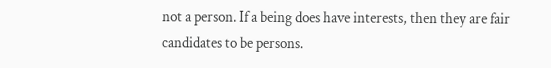not a person. If a being does have interests, then they are fair candidates to be persons.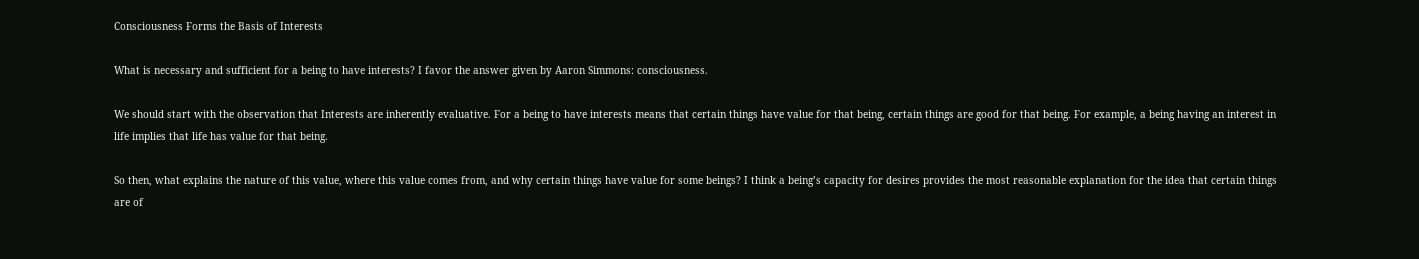Consciousness Forms the Basis of Interests

What is necessary and sufficient for a being to have interests? I favor the answer given by Aaron Simmons: consciousness.

We should start with the observation that Interests are inherently evaluative. For a being to have interests means that certain things have value for that being, certain things are good for that being. For example, a being having an interest in life implies that life has value for that being.

So then, what explains the nature of this value, where this value comes from, and why certain things have value for some beings? I think a being’s capacity for desires provides the most reasonable explanation for the idea that certain things are of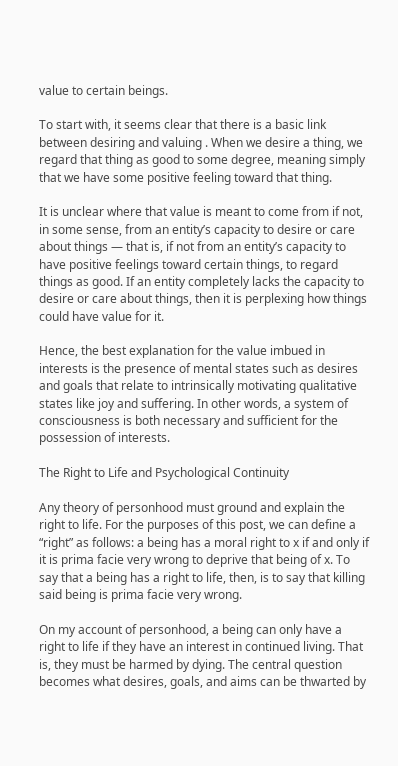value to certain beings.

To start with, it seems clear that there is a basic link between desiring and valuing . When we desire a thing, we regard that thing as good to some degree, meaning simply that we have some positive feeling toward that thing.

It is unclear where that value is meant to come from if not, in some sense, from an entity’s capacity to desire or care about things — that is, if not from an entity’s capacity to have positive feelings toward certain things, to regard things as good. If an entity completely lacks the capacity to desire or care about things, then it is perplexing how things could have value for it.

Hence, the best explanation for the value imbued in interests is the presence of mental states such as desires and goals that relate to intrinsically motivating qualitative states like joy and suffering. In other words, a system of consciousness is both necessary and sufficient for the possession of interests.

The Right to Life and Psychological Continuity

Any theory of personhood must ground and explain the right to life. For the purposes of this post, we can define a “right” as follows: a being has a moral right to x if and only if it is prima facie very wrong to deprive that being of x. To say that a being has a right to life, then, is to say that killing said being is prima facie very wrong.

On my account of personhood, a being can only have a right to life if they have an interest in continued living. That is, they must be harmed by dying. The central question becomes what desires, goals, and aims can be thwarted by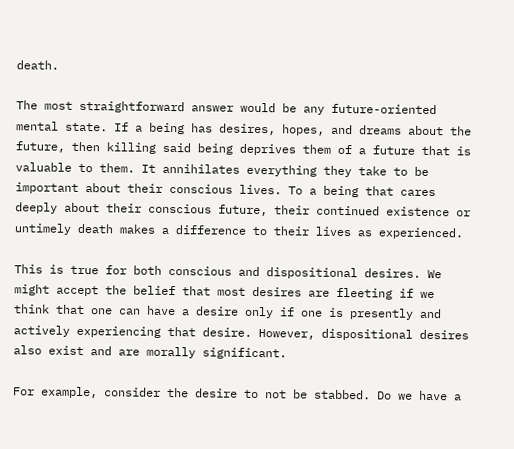death.

The most straightforward answer would be any future-oriented mental state. If a being has desires, hopes, and dreams about the future, then killing said being deprives them of a future that is valuable to them. It annihilates everything they take to be important about their conscious lives. To a being that cares deeply about their conscious future, their continued existence or untimely death makes a difference to their lives as experienced.

This is true for both conscious and dispositional desires. We might accept the belief that most desires are fleeting if we think that one can have a desire only if one is presently and actively experiencing that desire. However, dispositional desires also exist and are morally significant.

For example, consider the desire to not be stabbed. Do we have a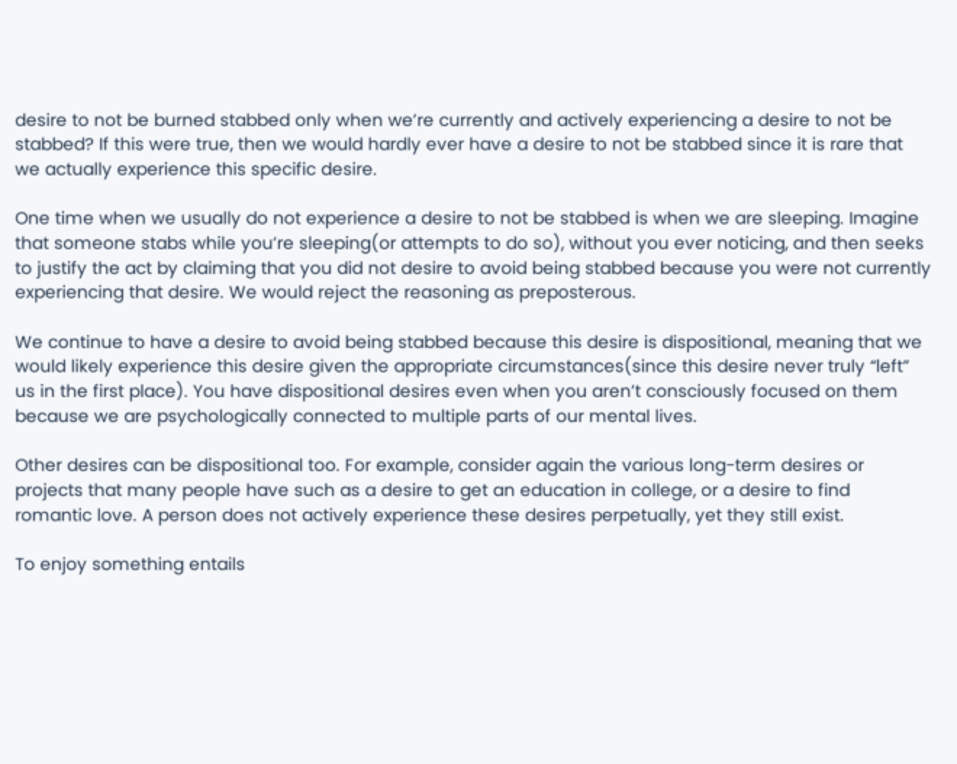desire to not be burned stabbed only when we’re currently and actively experiencing a desire to not be stabbed? If this were true, then we would hardly ever have a desire to not be stabbed since it is rare that we actually experience this specific desire.

One time when we usually do not experience a desire to not be stabbed is when we are sleeping. Imagine that someone stabs while you’re sleeping(or attempts to do so), without you ever noticing, and then seeks to justify the act by claiming that you did not desire to avoid being stabbed because you were not currently experiencing that desire. We would reject the reasoning as preposterous.

We continue to have a desire to avoid being stabbed because this desire is dispositional, meaning that we would likely experience this desire given the appropriate circumstances(since this desire never truly “left” us in the first place). You have dispositional desires even when you aren’t consciously focused on them because we are psychologically connected to multiple parts of our mental lives.

Other desires can be dispositional too. For example, consider again the various long-term desires or projects that many people have such as a desire to get an education in college, or a desire to find romantic love. A person does not actively experience these desires perpetually, yet they still exist.

To enjoy something entails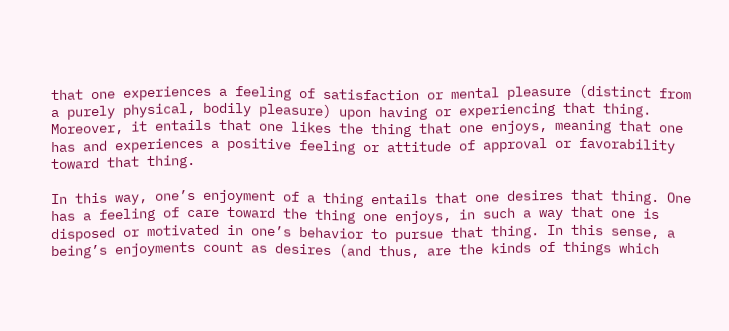that one experiences a feeling of satisfaction or mental pleasure (distinct from a purely physical, bodily pleasure) upon having or experiencing that thing. Moreover, it entails that one likes the thing that one enjoys, meaning that one has and experiences a positive feeling or attitude of approval or favorability toward that thing.

In this way, one’s enjoyment of a thing entails that one desires that thing. One has a feeling of care toward the thing one enjoys, in such a way that one is disposed or motivated in one’s behavior to pursue that thing. In this sense, a being’s enjoyments count as desires (and thus, are the kinds of things which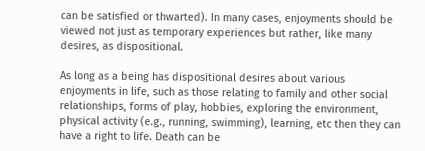can be satisfied or thwarted). In many cases, enjoyments should be viewed not just as temporary experiences but rather, like many desires, as dispositional.

As long as a being has dispositional desires about various enjoyments in life, such as those relating to family and other social relationships, forms of play, hobbies, exploring the environment, physical activity (e.g., running, swimming), learning, etc then they can have a right to life. Death can be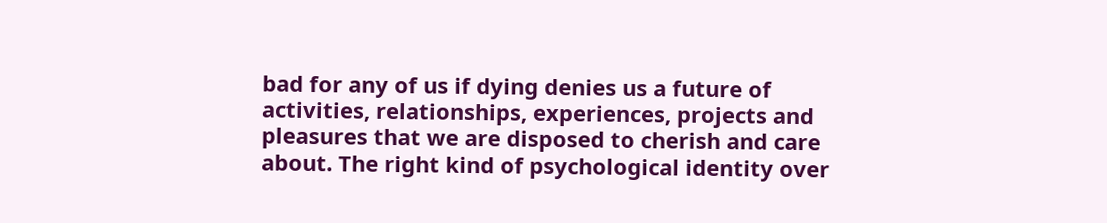bad for any of us if dying denies us a future of activities, relationships, experiences, projects and pleasures that we are disposed to cherish and care about. The right kind of psychological identity over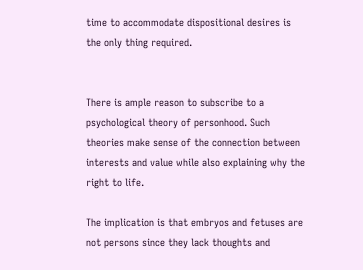time to accommodate dispositional desires is the only thing required.


There is ample reason to subscribe to a psychological theory of personhood. Such theories make sense of the connection between interests and value while also explaining why the right to life.

The implication is that embryos and fetuses are not persons since they lack thoughts and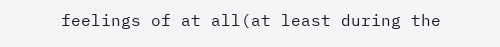feelings of at all(at least during the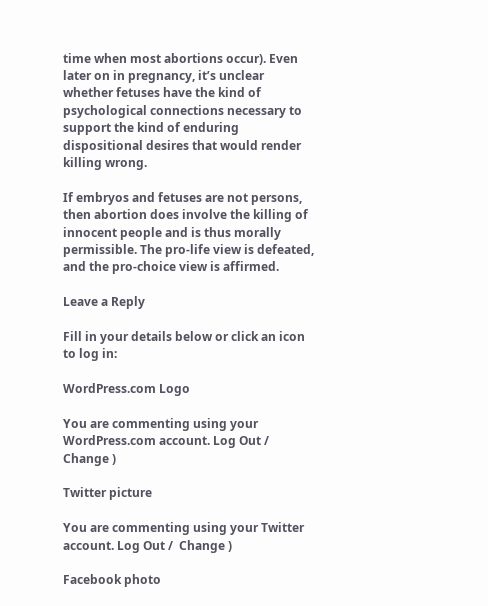time when most abortions occur). Even later on in pregnancy, it’s unclear whether fetuses have the kind of psychological connections necessary to support the kind of enduring dispositional desires that would render killing wrong.

If embryos and fetuses are not persons, then abortion does involve the killing of innocent people and is thus morally permissible. The pro-life view is defeated, and the pro-choice view is affirmed.

Leave a Reply

Fill in your details below or click an icon to log in:

WordPress.com Logo

You are commenting using your WordPress.com account. Log Out /  Change )

Twitter picture

You are commenting using your Twitter account. Log Out /  Change )

Facebook photo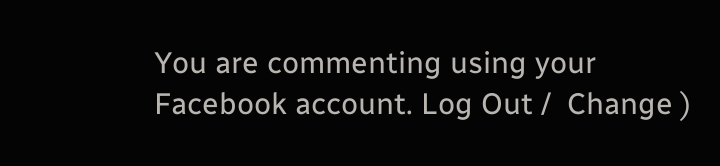You are commenting using your Facebook account. Log Out /  Change )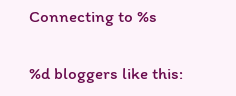Connecting to %s

%d bloggers like this: